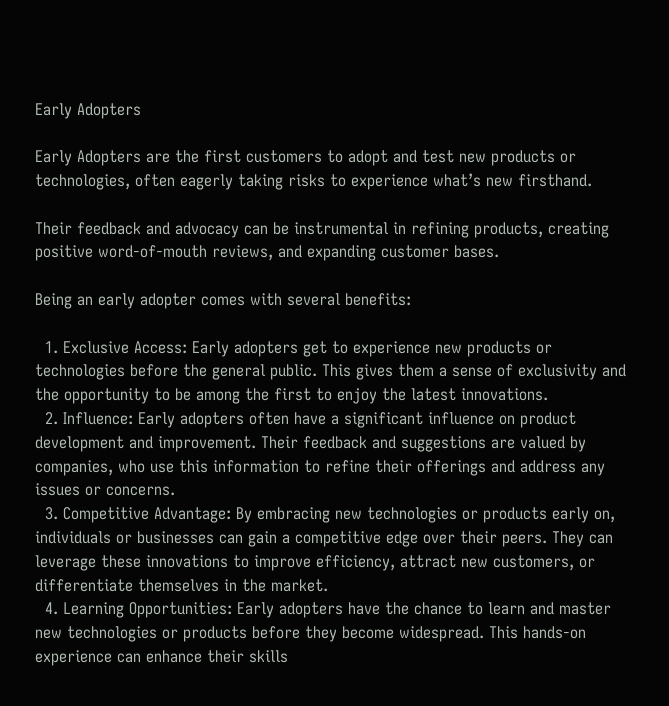Early Adopters

Early Adopters are the first customers to adopt and test new products or technologies, often eagerly taking risks to experience what’s new firsthand.

Their feedback and advocacy can be instrumental in refining products, creating positive word-of-mouth reviews, and expanding customer bases.

Being an early adopter comes with several benefits:

  1. Exclusive Access: Early adopters get to experience new products or technologies before the general public. This gives them a sense of exclusivity and the opportunity to be among the first to enjoy the latest innovations.
  2. Influence: Early adopters often have a significant influence on product development and improvement. Their feedback and suggestions are valued by companies, who use this information to refine their offerings and address any issues or concerns.
  3. Competitive Advantage: By embracing new technologies or products early on, individuals or businesses can gain a competitive edge over their peers. They can leverage these innovations to improve efficiency, attract new customers, or differentiate themselves in the market.
  4. Learning Opportunities: Early adopters have the chance to learn and master new technologies or products before they become widespread. This hands-on experience can enhance their skills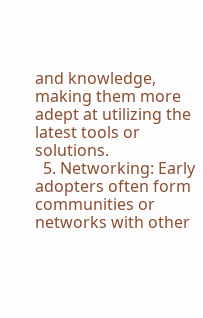and knowledge, making them more adept at utilizing the latest tools or solutions.
  5. Networking: Early adopters often form communities or networks with other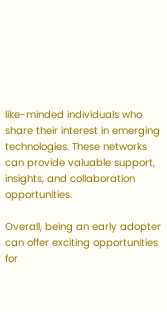like-minded individuals who share their interest in emerging technologies. These networks can provide valuable support, insights, and collaboration opportunities.

Overall, being an early adopter can offer exciting opportunities for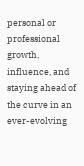personal or professional growth, influence, and staying ahead of the curve in an ever-evolving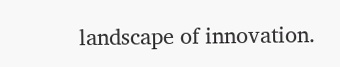landscape of innovation.